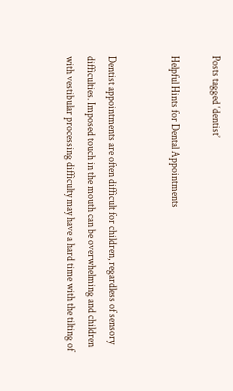Posts tagged ‘dentist’

Helpful Hints for Dental Appointments


Dentist appointments are often difficult for children, regardless of sensory difficulties. Imposed touch in the mouth can be overwhelming and children with vestibular processing difficulty may have a hard time with the tilting of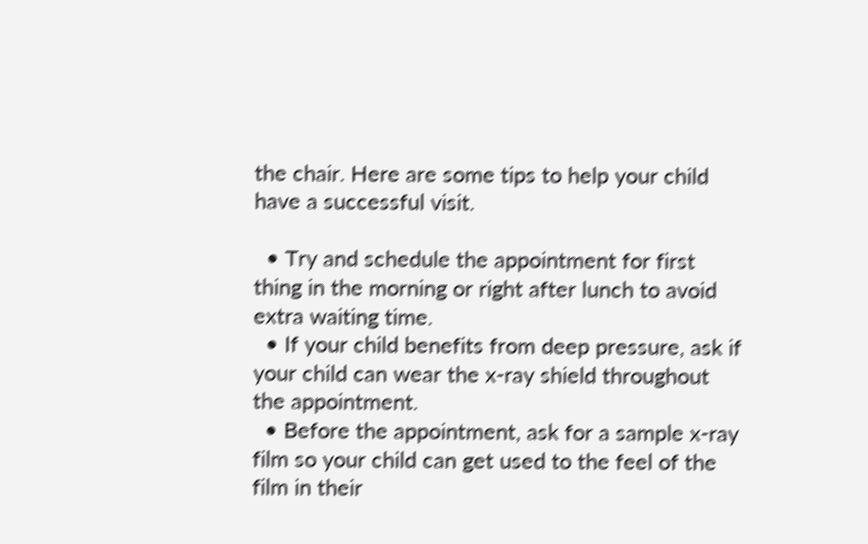the chair. Here are some tips to help your child have a successful visit.

  • Try and schedule the appointment for first thing in the morning or right after lunch to avoid extra waiting time.
  • If your child benefits from deep pressure, ask if your child can wear the x-ray shield throughout the appointment.
  • Before the appointment, ask for a sample x-ray film so your child can get used to the feel of the film in their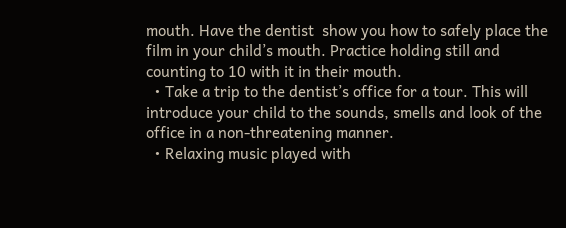mouth. Have the dentist  show you how to safely place the film in your child’s mouth. Practice holding still and counting to 10 with it in their mouth.
  • Take a trip to the dentist’s office for a tour. This will introduce your child to the sounds, smells and look of the office in a non-threatening manner.
  • Relaxing music played with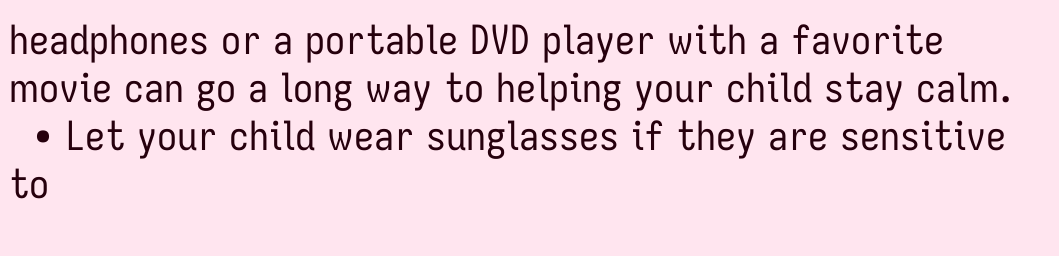headphones or a portable DVD player with a favorite movie can go a long way to helping your child stay calm.
  • Let your child wear sunglasses if they are sensitive to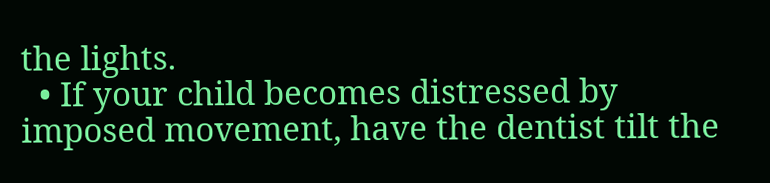the lights.
  • If your child becomes distressed by imposed movement, have the dentist tilt the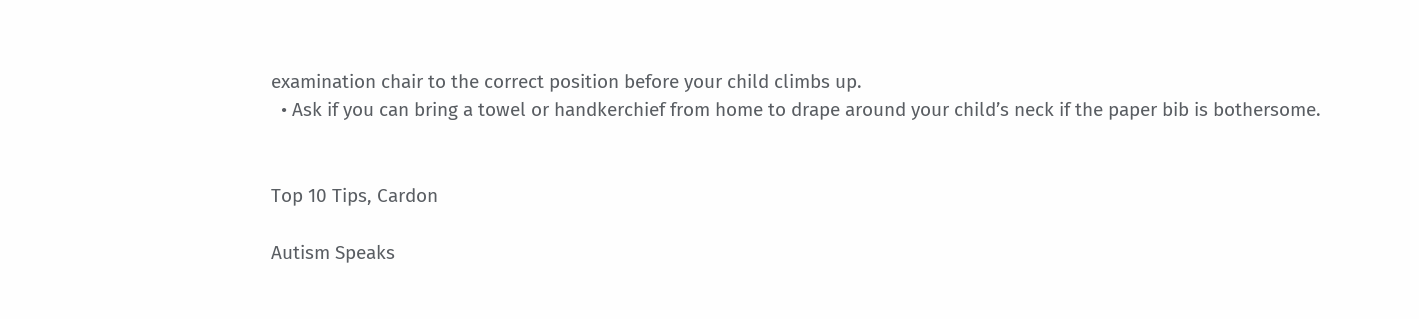examination chair to the correct position before your child climbs up.
  • Ask if you can bring a towel or handkerchief from home to drape around your child’s neck if the paper bib is bothersome.


Top 10 Tips, Cardon

Autism Speaks